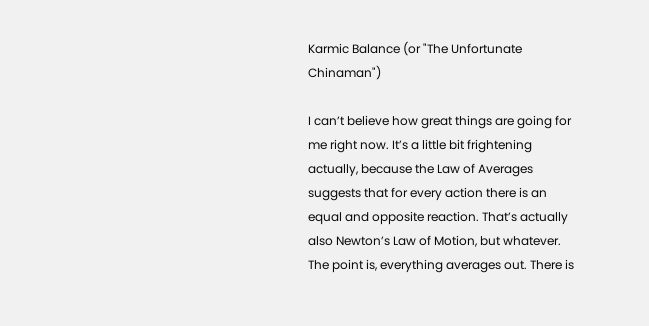Karmic Balance (or "The Unfortunate Chinaman")

I can’t believe how great things are going for me right now. It’s a little bit frightening actually, because the Law of Averages suggests that for every action there is an equal and opposite reaction. That’s actually also Newton’s Law of Motion, but whatever. The point is, everything averages out. There is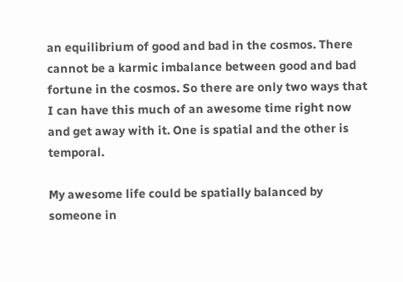an equilibrium of good and bad in the cosmos. There cannot be a karmic imbalance between good and bad fortune in the cosmos. So there are only two ways that I can have this much of an awesome time right now and get away with it. One is spatial and the other is temporal.

My awesome life could be spatially balanced by someone in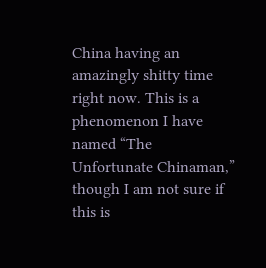China having an amazingly shitty time right now. This is a phenomenon I have named “The Unfortunate Chinaman,” though I am not sure if this is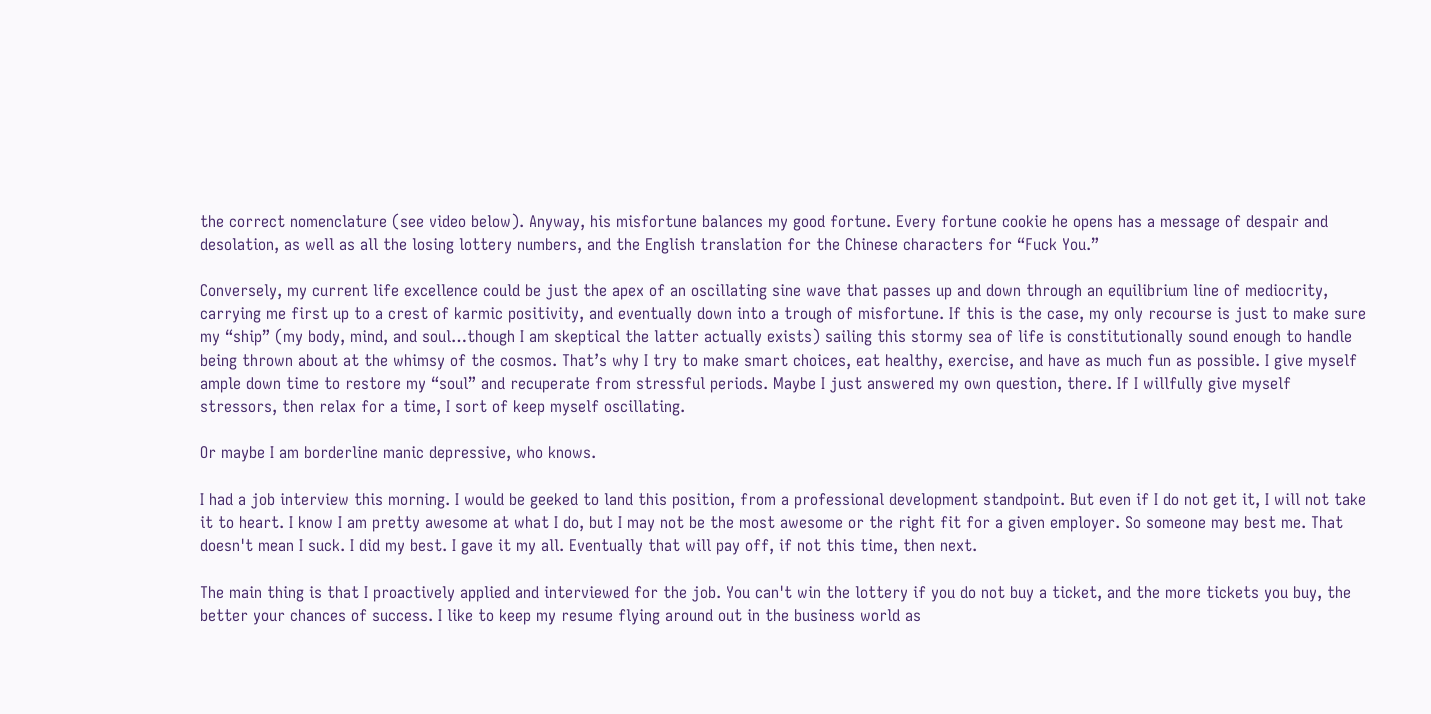the correct nomenclature (see video below). Anyway, his misfortune balances my good fortune. Every fortune cookie he opens has a message of despair and desolation, as well as all the losing lottery numbers, and the English translation for the Chinese characters for “Fuck You.”

Conversely, my current life excellence could be just the apex of an oscillating sine wave that passes up and down through an equilibrium line of mediocrity, carrying me first up to a crest of karmic positivity, and eventually down into a trough of misfortune. If this is the case, my only recourse is just to make sure my “ship” (my body, mind, and soul…though I am skeptical the latter actually exists) sailing this stormy sea of life is constitutionally sound enough to handle being thrown about at the whimsy of the cosmos. That’s why I try to make smart choices, eat healthy, exercise, and have as much fun as possible. I give myself ample down time to restore my “soul” and recuperate from stressful periods. Maybe I just answered my own question, there. If I willfully give myself stressors, then relax for a time, I sort of keep myself oscillating.

Or maybe I am borderline manic depressive, who knows.

I had a job interview this morning. I would be geeked to land this position, from a professional development standpoint. But even if I do not get it, I will not take it to heart. I know I am pretty awesome at what I do, but I may not be the most awesome or the right fit for a given employer. So someone may best me. That doesn't mean I suck. I did my best. I gave it my all. Eventually that will pay off, if not this time, then next.

The main thing is that I proactively applied and interviewed for the job. You can't win the lottery if you do not buy a ticket, and the more tickets you buy, the better your chances of success. I like to keep my resume flying around out in the business world as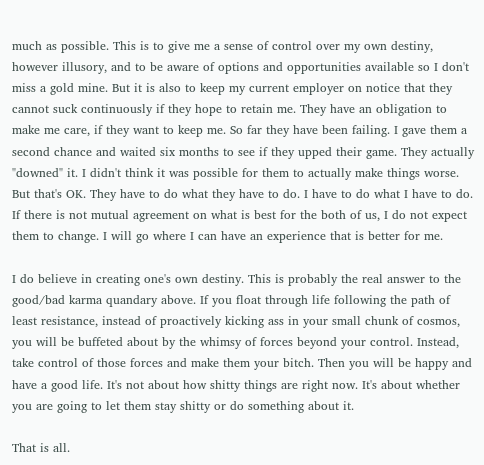much as possible. This is to give me a sense of control over my own destiny, however illusory, and to be aware of options and opportunities available so I don't miss a gold mine. But it is also to keep my current employer on notice that they cannot suck continuously if they hope to retain me. They have an obligation to make me care, if they want to keep me. So far they have been failing. I gave them a second chance and waited six months to see if they upped their game. They actually "downed" it. I didn't think it was possible for them to actually make things worse. But that's OK. They have to do what they have to do. I have to do what I have to do. If there is not mutual agreement on what is best for the both of us, I do not expect them to change. I will go where I can have an experience that is better for me.

I do believe in creating one's own destiny. This is probably the real answer to the good/bad karma quandary above. If you float through life following the path of least resistance, instead of proactively kicking ass in your small chunk of cosmos, you will be buffeted about by the whimsy of forces beyond your control. Instead, take control of those forces and make them your bitch. Then you will be happy and have a good life. It's not about how shitty things are right now. It's about whether you are going to let them stay shitty or do something about it.

That is all.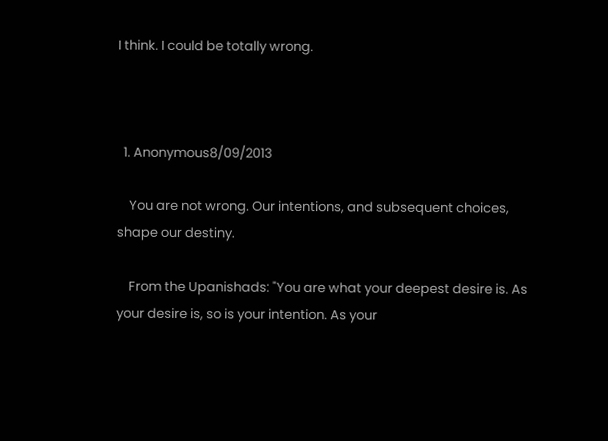I think. I could be totally wrong.



  1. Anonymous8/09/2013

    You are not wrong. Our intentions, and subsequent choices, shape our destiny.

    From the Upanishads: "You are what your deepest desire is. As your desire is, so is your intention. As your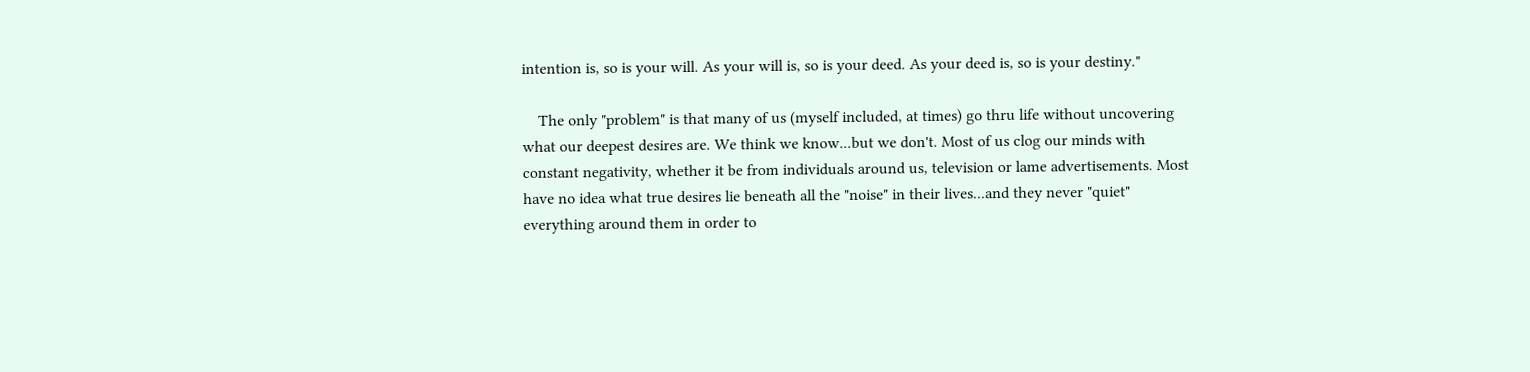intention is, so is your will. As your will is, so is your deed. As your deed is, so is your destiny."

    The only "problem" is that many of us (myself included, at times) go thru life without uncovering what our deepest desires are. We think we know...but we don't. Most of us clog our minds with constant negativity, whether it be from individuals around us, television or lame advertisements. Most have no idea what true desires lie beneath all the "noise" in their lives...and they never "quiet" everything around them in order to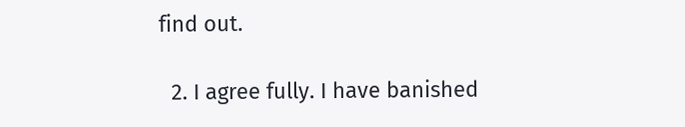find out.

  2. I agree fully. I have banished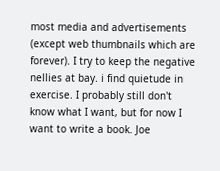most media and advertisements (except web thumbnails which are forever). I try to keep the negative nellies at bay. i find quietude in exercise. I probably still don't know what I want, but for now I want to write a book. Joe